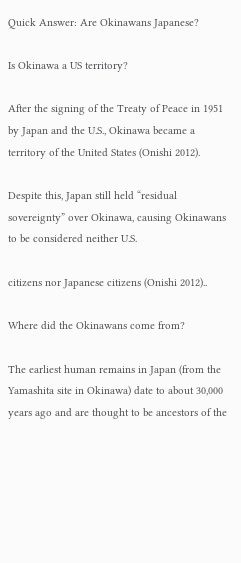Quick Answer: Are Okinawans Japanese?

Is Okinawa a US territory?

After the signing of the Treaty of Peace in 1951 by Japan and the U.S., Okinawa became a territory of the United States (Onishi 2012).

Despite this, Japan still held “residual sovereignty” over Okinawa, causing Okinawans to be considered neither U.S.

citizens nor Japanese citizens (Onishi 2012)..

Where did the Okinawans come from?

The earliest human remains in Japan (from the Yamashita site in Okinawa) date to about 30,000 years ago and are thought to be ancestors of the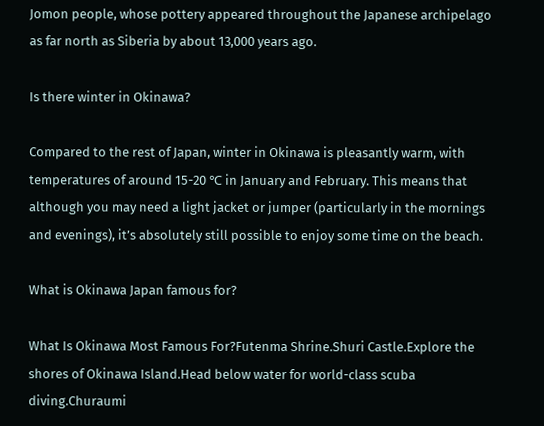Jomon people, whose pottery appeared throughout the Japanese archipelago as far north as Siberia by about 13,000 years ago.

Is there winter in Okinawa?

Compared to the rest of Japan, winter in Okinawa is pleasantly warm, with temperatures of around 15-20 ℃ in January and February. This means that although you may need a light jacket or jumper (particularly in the mornings and evenings), it’s absolutely still possible to enjoy some time on the beach.

What is Okinawa Japan famous for?

What Is Okinawa Most Famous For?Futenma Shrine.Shuri Castle.Explore the shores of Okinawa Island.Head below water for world-class scuba diving.Churaumi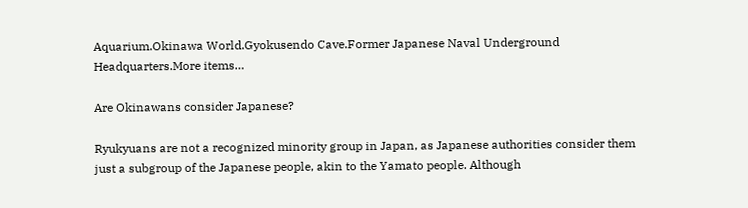Aquarium.Okinawa World.Gyokusendo Cave.Former Japanese Naval Underground Headquarters.More items…

Are Okinawans consider Japanese?

Ryukyuans are not a recognized minority group in Japan, as Japanese authorities consider them just a subgroup of the Japanese people, akin to the Yamato people. Although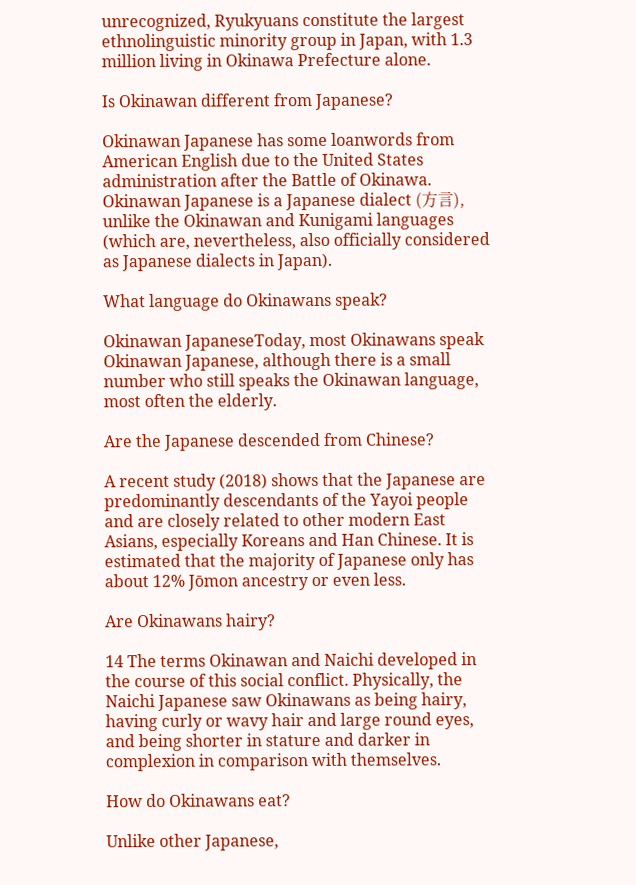unrecognized, Ryukyuans constitute the largest ethnolinguistic minority group in Japan, with 1.3 million living in Okinawa Prefecture alone.

Is Okinawan different from Japanese?

Okinawan Japanese has some loanwords from American English due to the United States administration after the Battle of Okinawa. Okinawan Japanese is a Japanese dialect (方言), unlike the Okinawan and Kunigami languages (which are, nevertheless, also officially considered as Japanese dialects in Japan).

What language do Okinawans speak?

Okinawan JapaneseToday, most Okinawans speak Okinawan Japanese, although there is a small number who still speaks the Okinawan language, most often the elderly.

Are the Japanese descended from Chinese?

A recent study (2018) shows that the Japanese are predominantly descendants of the Yayoi people and are closely related to other modern East Asians, especially Koreans and Han Chinese. It is estimated that the majority of Japanese only has about 12% Jōmon ancestry or even less.

Are Okinawans hairy?

14 The terms Okinawan and Naichi developed in the course of this social conflict. Physically, the Naichi Japanese saw Okinawans as being hairy, having curly or wavy hair and large round eyes, and being shorter in stature and darker in complexion in comparison with themselves.

How do Okinawans eat?

Unlike other Japanese,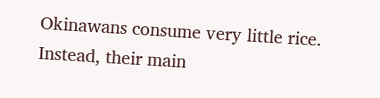Okinawans consume very little rice. Instead, their main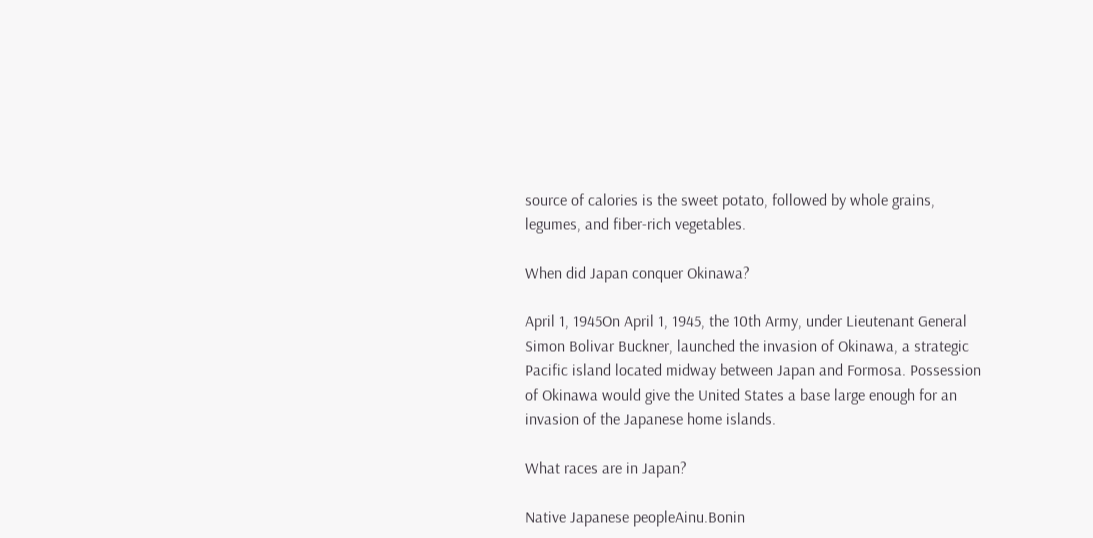source of calories is the sweet potato, followed by whole grains, legumes, and fiber-rich vegetables.

When did Japan conquer Okinawa?

April 1, 1945On April 1, 1945, the 10th Army, under Lieutenant General Simon Bolivar Buckner, launched the invasion of Okinawa, a strategic Pacific island located midway between Japan and Formosa. Possession of Okinawa would give the United States a base large enough for an invasion of the Japanese home islands.

What races are in Japan?

Native Japanese peopleAinu.Bonin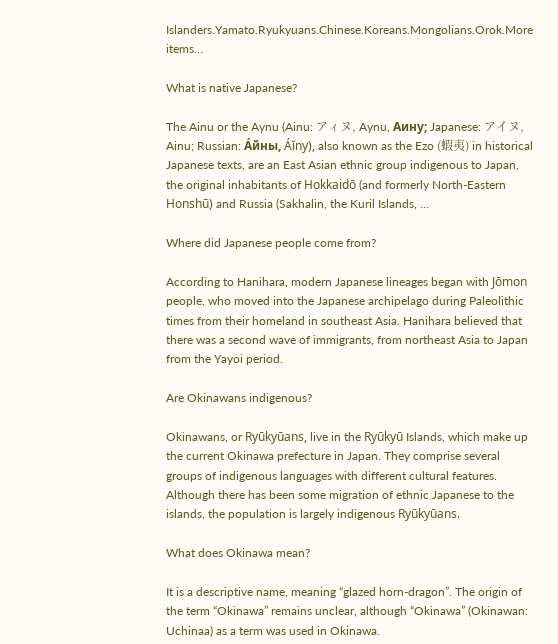Islanders.Yamato.Ryukyuans.Chinese.Koreans.Mongolians.Orok.More items…

What is native Japanese?

The Ainu or the Aynu (Ainu: アィヌ, Aynu, Аину; Japanese: アイヌ, Ainu; Russian: Áйны, Áĭny), also known as the Ezo (蝦夷) in historical Japanese texts, are an East Asian ethnic group indigenous to Japan, the original inhabitants of Hokkaidō (and formerly North-Eastern Honshū) and Russia (Sakhalin, the Kuril Islands, …

Where did Japanese people come from?

According to Hanihara, modern Japanese lineages began with Jōmon people, who moved into the Japanese archipelago during Paleolithic times from their homeland in southeast Asia. Hanihara believed that there was a second wave of immigrants, from northeast Asia to Japan from the Yayoi period.

Are Okinawans indigenous?

Okinawans, or Ryūkyūans, live in the Ryūkyū Islands, which make up the current Okinawa prefecture in Japan. They comprise several groups of indigenous languages with different cultural features. Although there has been some migration of ethnic Japanese to the islands, the population is largely indigenous Ryūkyūans.

What does Okinawa mean?

It is a descriptive name, meaning “glazed horn-dragon”. The origin of the term “Okinawa” remains unclear, although “Okinawa” (Okinawan: Uchinaa) as a term was used in Okinawa.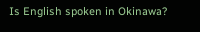Is English spoken in Okinawa?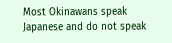Most Okinawans speak Japanese and do not speak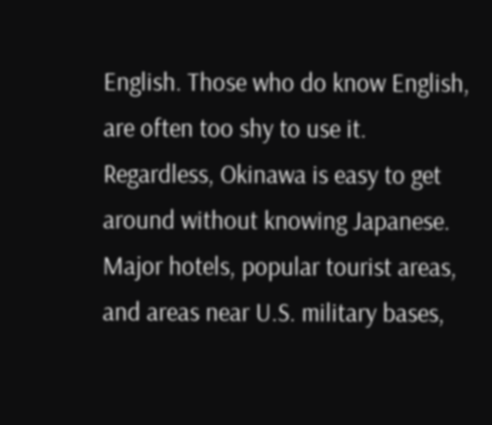English. Those who do know English, are often too shy to use it. Regardless, Okinawa is easy to get around without knowing Japanese. Major hotels, popular tourist areas, and areas near U.S. military bases,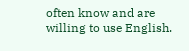often know and are willing to use English.